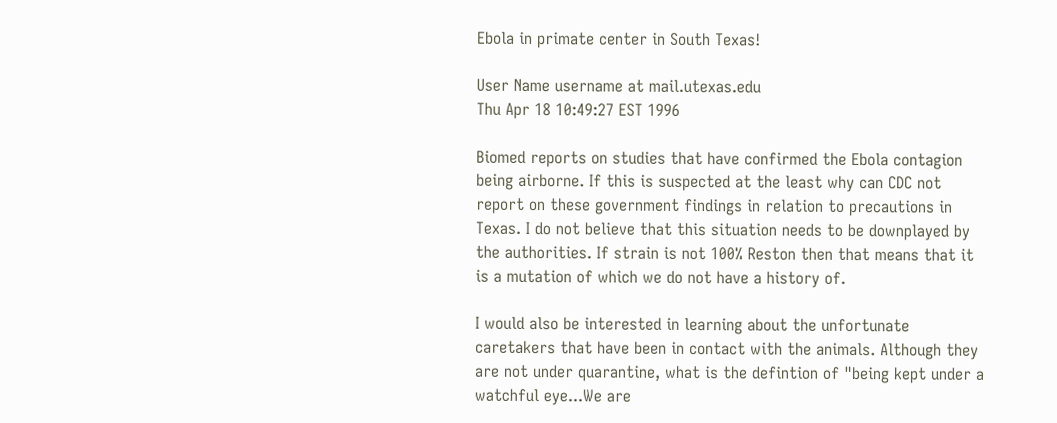Ebola in primate center in South Texas!

User Name username at mail.utexas.edu
Thu Apr 18 10:49:27 EST 1996

Biomed reports on studies that have confirmed the Ebola contagion
being airborne. If this is suspected at the least why can CDC not
report on these government findings in relation to precautions in
Texas. I do not believe that this situation needs to be downplayed by
the authorities. If strain is not 100% Reston then that means that it
is a mutation of which we do not have a history of.

I would also be interested in learning about the unfortunate
caretakers that have been in contact with the animals. Although they
are not under quarantine, what is the defintion of "being kept under a
watchful eye...We are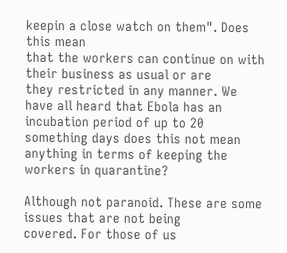keepin a close watch on them". Does this mean
that the workers can continue on with their business as usual or are
they restricted in any manner. We have all heard that Ebola has an
incubation period of up to 20 something days does this not mean
anything in terms of keeping the workers in quarantine?

Although not paranoid. These are some issues that are not being
covered. For those of us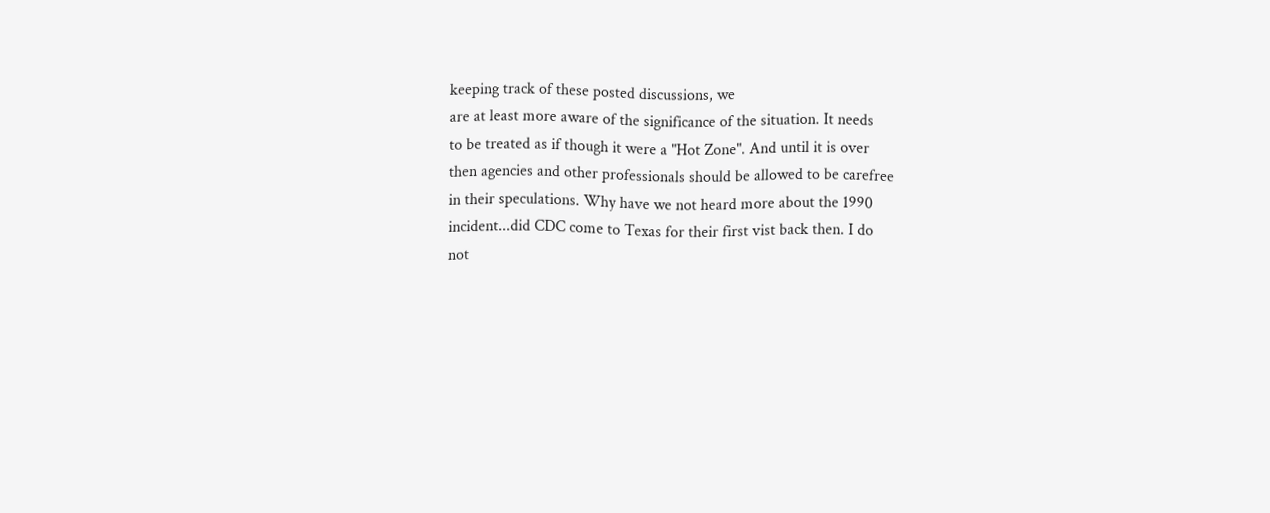keeping track of these posted discussions, we
are at least more aware of the significance of the situation. It needs
to be treated as if though it were a "Hot Zone". And until it is over
then agencies and other professionals should be allowed to be carefree
in their speculations. Why have we not heard more about the 1990
incident...did CDC come to Texas for their first vist back then. I do
not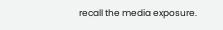recall the media exposure.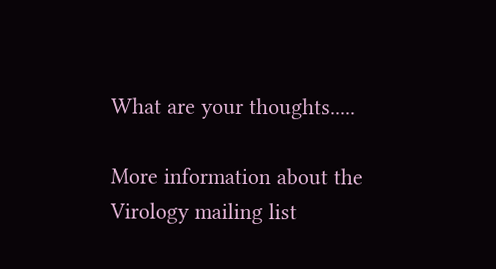What are your thoughts.....

More information about the Virology mailing list